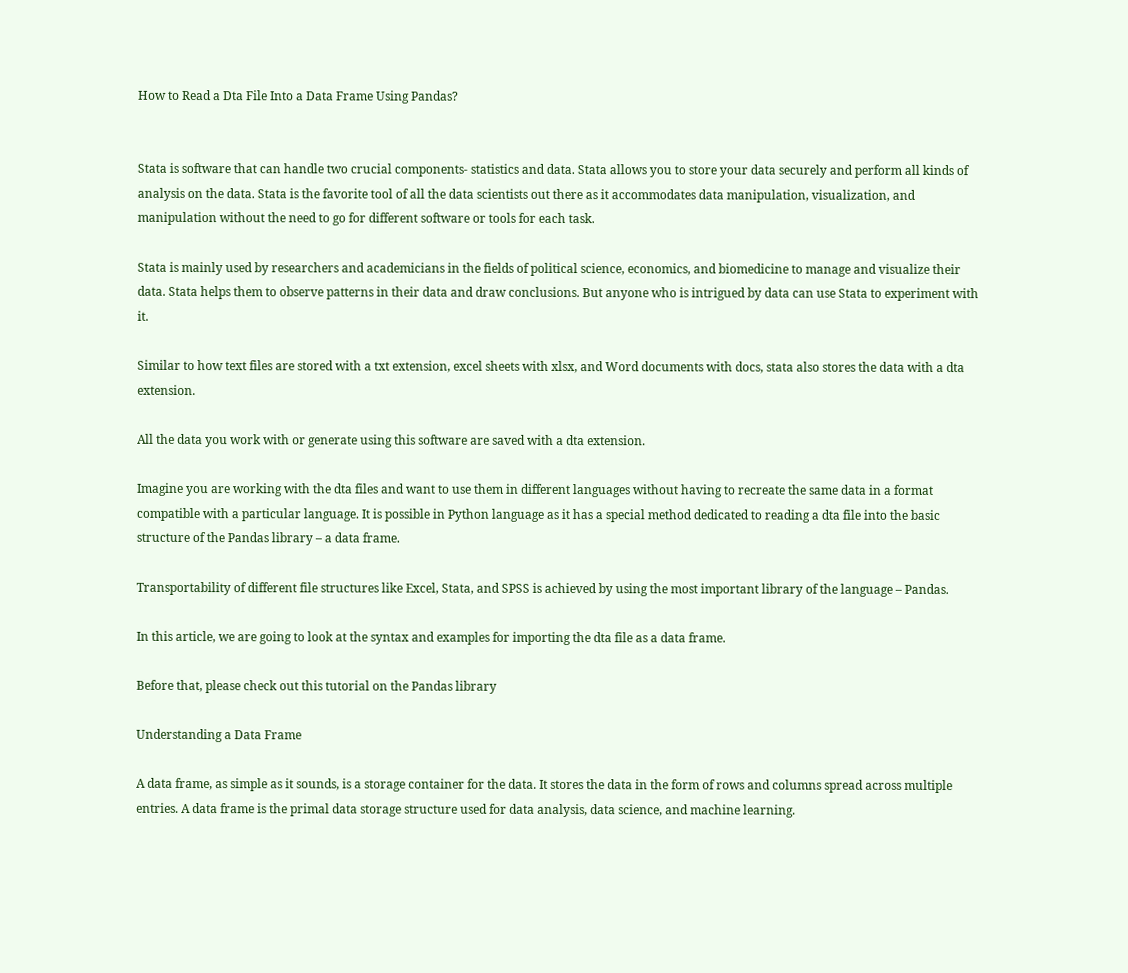How to Read a Dta File Into a Data Frame Using Pandas?


Stata is software that can handle two crucial components- statistics and data. Stata allows you to store your data securely and perform all kinds of analysis on the data. Stata is the favorite tool of all the data scientists out there as it accommodates data manipulation, visualization, and manipulation without the need to go for different software or tools for each task.

Stata is mainly used by researchers and academicians in the fields of political science, economics, and biomedicine to manage and visualize their data. Stata helps them to observe patterns in their data and draw conclusions. But anyone who is intrigued by data can use Stata to experiment with it.

Similar to how text files are stored with a txt extension, excel sheets with xlsx, and Word documents with docs, stata also stores the data with a dta extension.

All the data you work with or generate using this software are saved with a dta extension.

Imagine you are working with the dta files and want to use them in different languages without having to recreate the same data in a format compatible with a particular language. It is possible in Python language as it has a special method dedicated to reading a dta file into the basic structure of the Pandas library – a data frame.

Transportability of different file structures like Excel, Stata, and SPSS is achieved by using the most important library of the language – Pandas.

In this article, we are going to look at the syntax and examples for importing the dta file as a data frame.

Before that, please check out this tutorial on the Pandas library

Understanding a Data Frame

A data frame, as simple as it sounds, is a storage container for the data. It stores the data in the form of rows and columns spread across multiple entries. A data frame is the primal data storage structure used for data analysis, data science, and machine learning.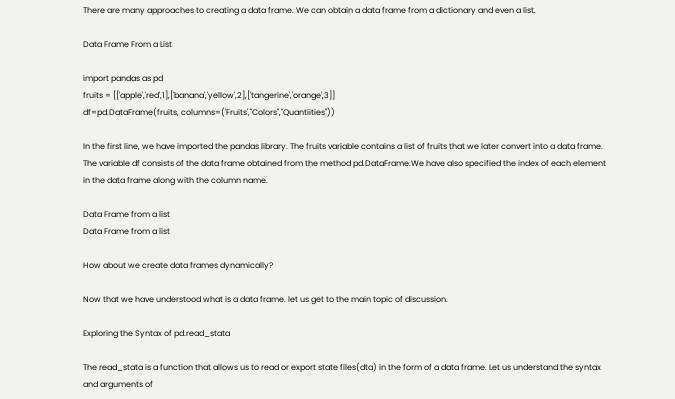There are many approaches to creating a data frame. We can obtain a data frame from a dictionary and even a list.

Data Frame From a List

import pandas as pd
fruits = [['apple','red',1],['banana','yellow',2],['tangerine','orange',3]]
df=pd.DataFrame(fruits, columns=('Fruits',"Colors","Quantiities"))

In the first line, we have imported the pandas library. The fruits variable contains a list of fruits that we later convert into a data frame. The variable df consists of the data frame obtained from the method pd.DataFrame.We have also specified the index of each element in the data frame along with the column name.

Data Frame from a list
Data Frame from a list

How about we create data frames dynamically?

Now that we have understood what is a data frame. let us get to the main topic of discussion.

Exploring the Syntax of pd.read_stata

The read_stata is a function that allows us to read or export state files(dta) in the form of a data frame. Let us understand the syntax and arguments of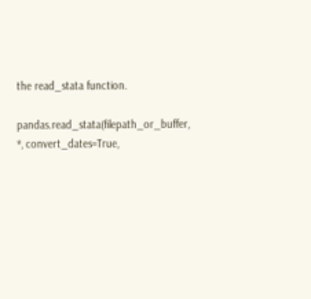the read_stata function.

pandas.read_stata(filepath_or_buffer, *, convert_dates=True,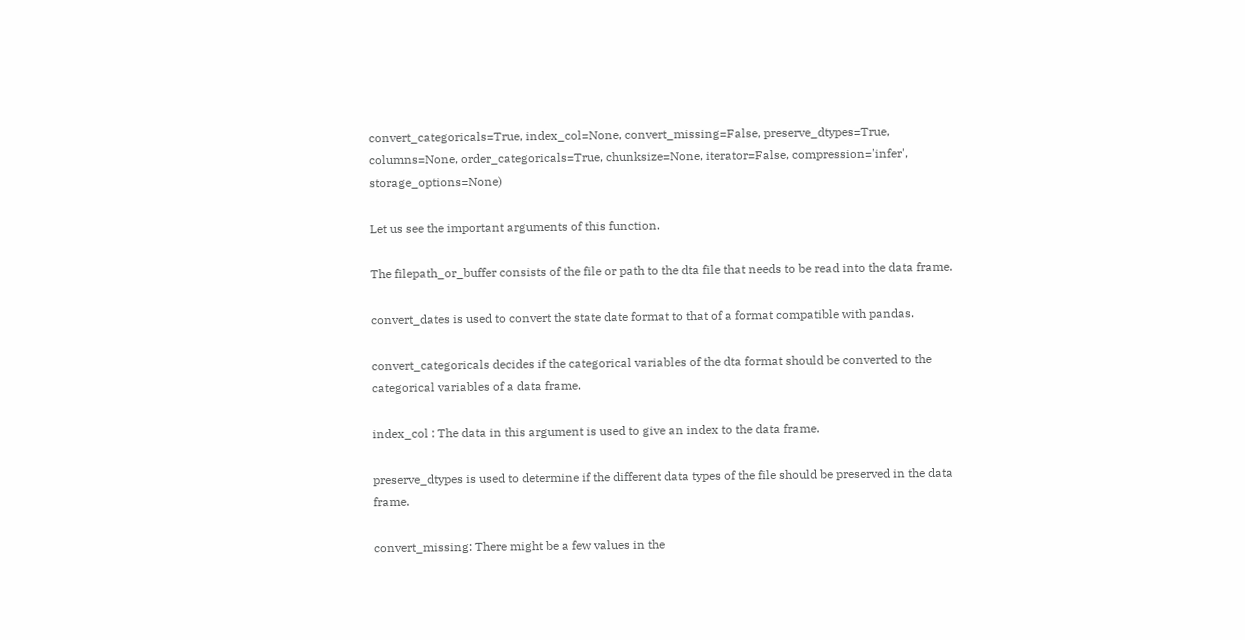convert_categoricals=True, index_col=None, convert_missing=False, preserve_dtypes=True, columns=None, order_categoricals=True, chunksize=None, iterator=False, compression='infer', storage_options=None)

Let us see the important arguments of this function.

The filepath_or_buffer consists of the file or path to the dta file that needs to be read into the data frame.

convert_dates is used to convert the state date format to that of a format compatible with pandas.

convert_categoricals decides if the categorical variables of the dta format should be converted to the categorical variables of a data frame.

index_col : The data in this argument is used to give an index to the data frame.

preserve_dtypes is used to determine if the different data types of the file should be preserved in the data frame.

convert_missing: There might be a few values in the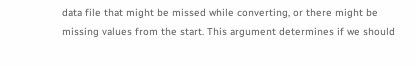data file that might be missed while converting, or there might be missing values from the start. This argument determines if we should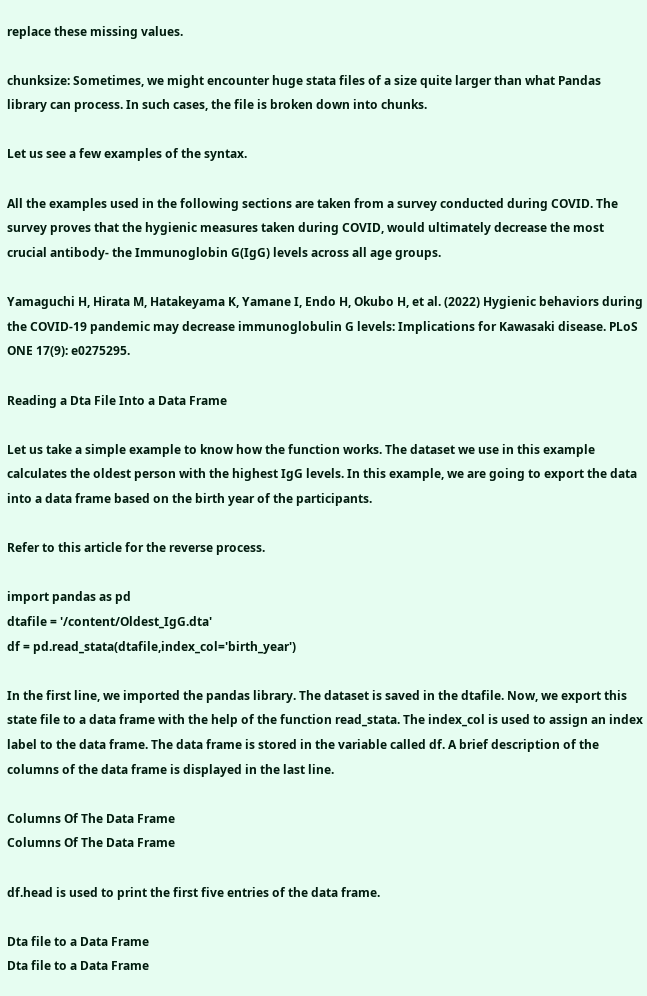replace these missing values.

chunksize: Sometimes, we might encounter huge stata files of a size quite larger than what Pandas library can process. In such cases, the file is broken down into chunks.

Let us see a few examples of the syntax.

All the examples used in the following sections are taken from a survey conducted during COVID. The survey proves that the hygienic measures taken during COVID, would ultimately decrease the most crucial antibody- the Immunoglobin G(IgG) levels across all age groups.

Yamaguchi H, Hirata M, Hatakeyama K, Yamane I, Endo H, Okubo H, et al. (2022) Hygienic behaviors during the COVID-19 pandemic may decrease immunoglobulin G levels: Implications for Kawasaki disease. PLoS ONE 17(9): e0275295.

Reading a Dta File Into a Data Frame

Let us take a simple example to know how the function works. The dataset we use in this example calculates the oldest person with the highest IgG levels. In this example, we are going to export the data into a data frame based on the birth year of the participants.

Refer to this article for the reverse process.

import pandas as pd
dtafile = '/content/Oldest_IgG.dta'
df = pd.read_stata(dtafile,index_col='birth_year')

In the first line, we imported the pandas library. The dataset is saved in the dtafile. Now, we export this state file to a data frame with the help of the function read_stata. The index_col is used to assign an index label to the data frame. The data frame is stored in the variable called df. A brief description of the columns of the data frame is displayed in the last line.

Columns Of The Data Frame
Columns Of The Data Frame

df.head is used to print the first five entries of the data frame.

Dta file to a Data Frame
Dta file to a Data Frame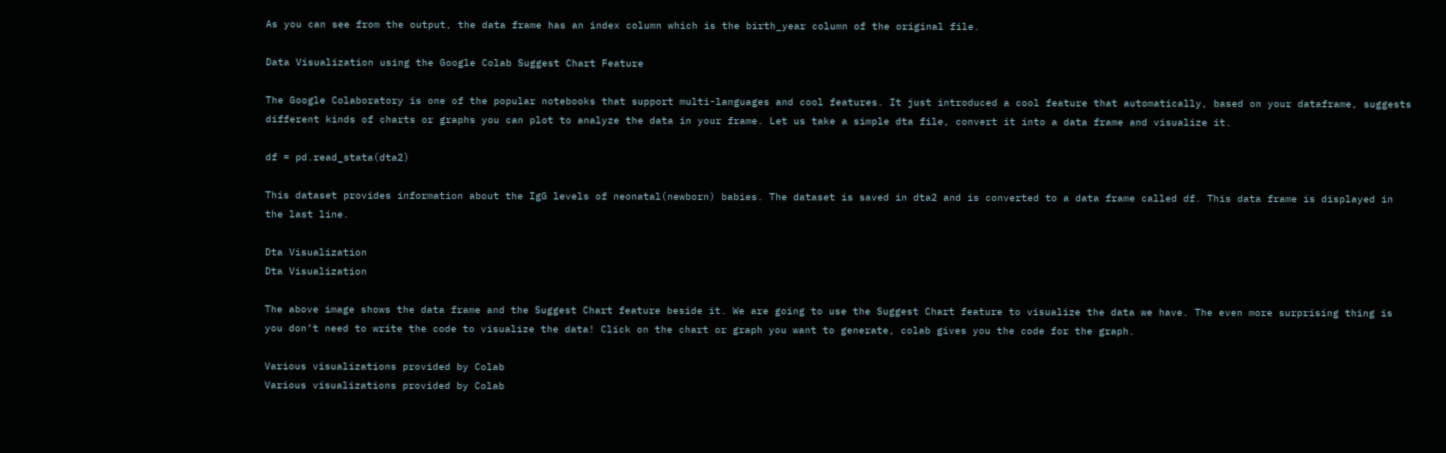As you can see from the output, the data frame has an index column which is the birth_year column of the original file.

Data Visualization using the Google Colab Suggest Chart Feature

The Google Colaboratory is one of the popular notebooks that support multi-languages and cool features. It just introduced a cool feature that automatically, based on your dataframe, suggests different kinds of charts or graphs you can plot to analyze the data in your frame. Let us take a simple dta file, convert it into a data frame and visualize it.

df = pd.read_stata(dta2)

This dataset provides information about the IgG levels of neonatal(newborn) babies. The dataset is saved in dta2 and is converted to a data frame called df. This data frame is displayed in the last line.

Dta Visualization
Dta Visualization

The above image shows the data frame and the Suggest Chart feature beside it. We are going to use the Suggest Chart feature to visualize the data we have. The even more surprising thing is you don’t need to write the code to visualize the data! Click on the chart or graph you want to generate, colab gives you the code for the graph.

Various visualizations provided by Colab
Various visualizations provided by Colab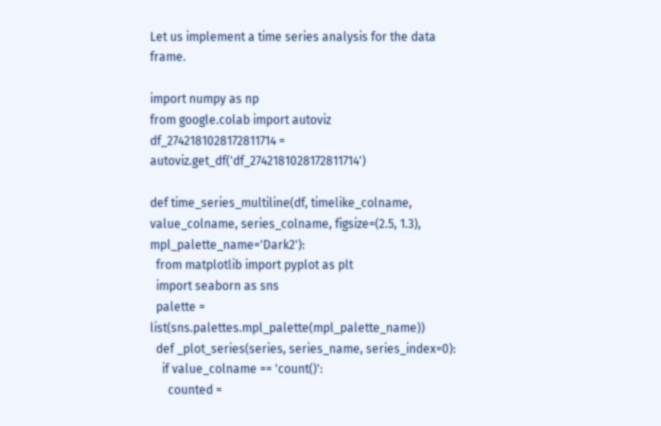Let us implement a time series analysis for the data frame.

import numpy as np
from google.colab import autoviz
df_2742181028172811714 = autoviz.get_df('df_2742181028172811714')

def time_series_multiline(df, timelike_colname, value_colname, series_colname, figsize=(2.5, 1.3), mpl_palette_name='Dark2'):
  from matplotlib import pyplot as plt
  import seaborn as sns
  palette = list(sns.palettes.mpl_palette(mpl_palette_name))
  def _plot_series(series, series_name, series_index=0):
    if value_colname == 'count()':
      counted =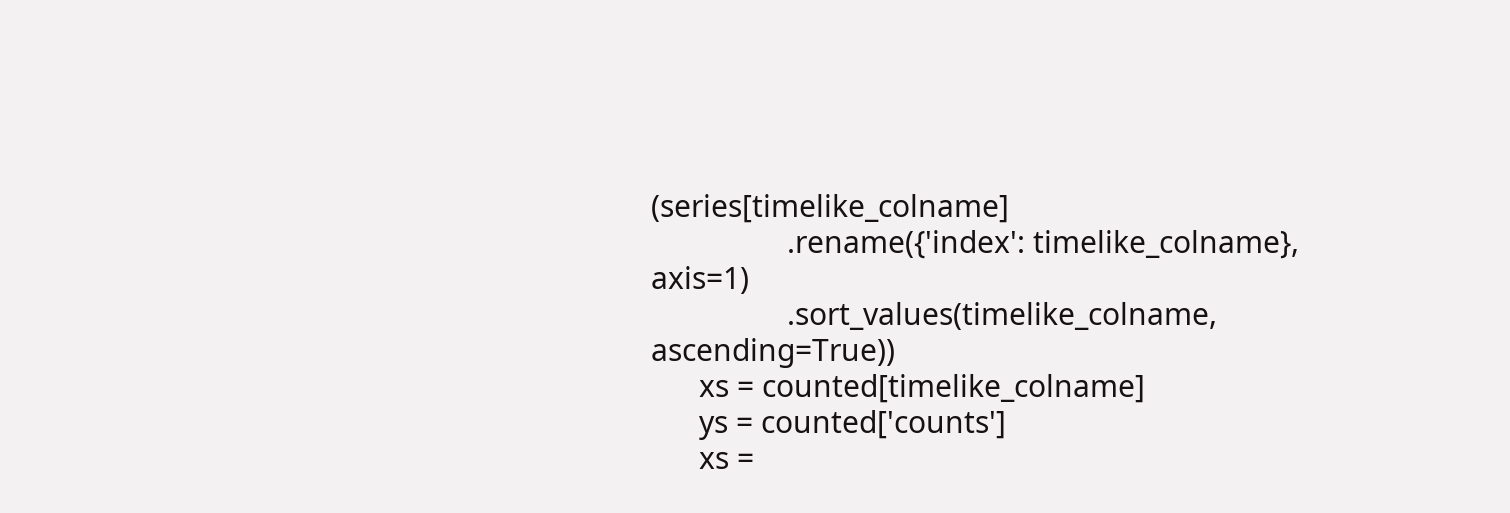(series[timelike_colname]
                 .rename({'index': timelike_colname}, axis=1)
                 .sort_values(timelike_colname, ascending=True))
      xs = counted[timelike_colname]
      ys = counted['counts']
      xs =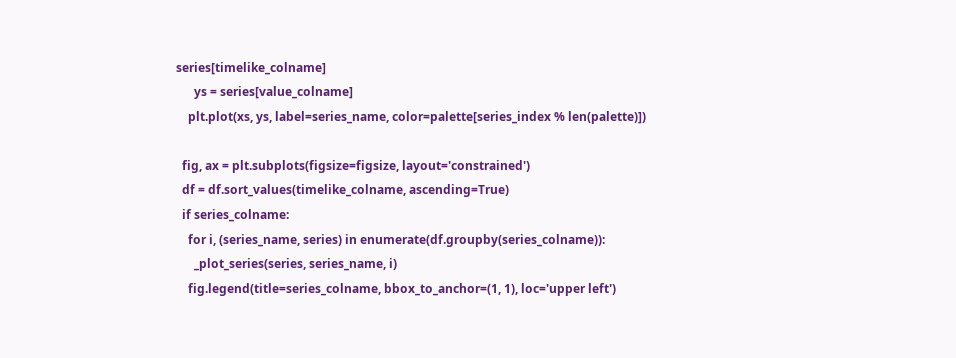series[timelike_colname]
      ys = series[value_colname]
    plt.plot(xs, ys, label=series_name, color=palette[series_index % len(palette)])

  fig, ax = plt.subplots(figsize=figsize, layout='constrained')
  df = df.sort_values(timelike_colname, ascending=True)
  if series_colname:
    for i, (series_name, series) in enumerate(df.groupby(series_colname)):
      _plot_series(series, series_name, i)
    fig.legend(title=series_colname, bbox_to_anchor=(1, 1), loc='upper left')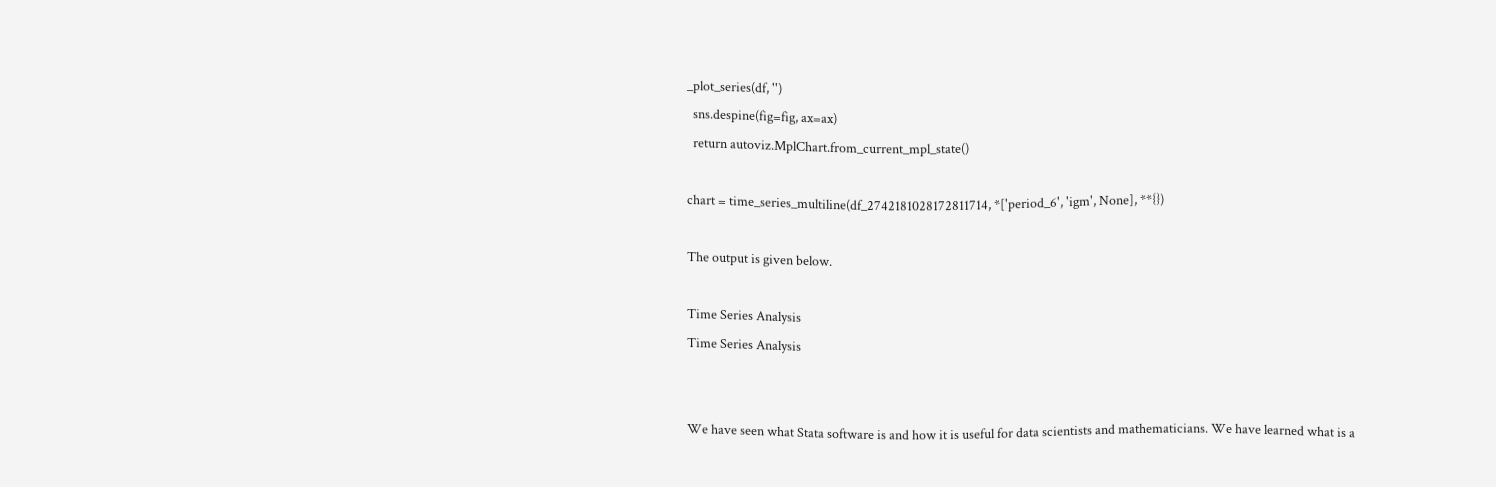_plot_series(df, '')
  sns.despine(fig=fig, ax=ax)
  return autoviz.MplChart.from_current_mpl_state()

chart = time_series_multiline(df_2742181028172811714, *['period_6', 'igm', None], **{})

The output is given below.

Time Series Analysis
Time Series Analysis


We have seen what Stata software is and how it is useful for data scientists and mathematicians. We have learned what is a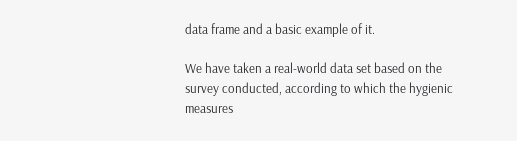data frame and a basic example of it.

We have taken a real-world data set based on the survey conducted, according to which the hygienic measures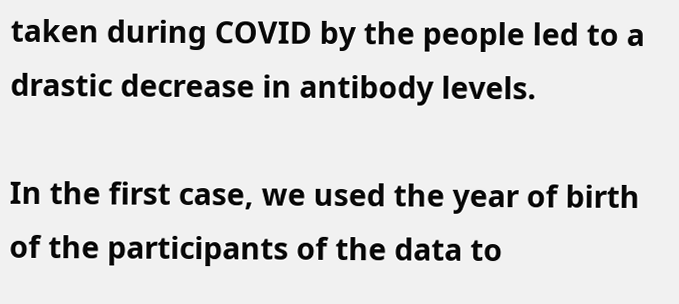taken during COVID by the people led to a drastic decrease in antibody levels.

In the first case, we used the year of birth of the participants of the data to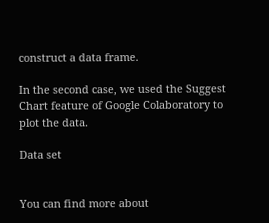construct a data frame.

In the second case, we used the Suggest Chart feature of Google Colaboratory to plot the data.

Data set


You can find more about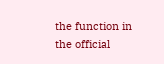the function in the official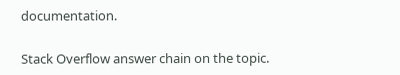documentation.

Stack Overflow answer chain on the topic.